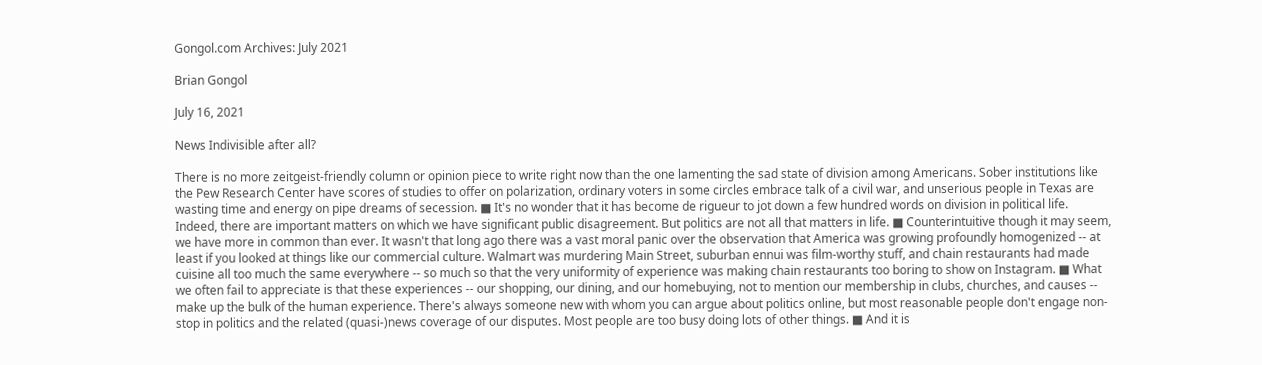Gongol.com Archives: July 2021

Brian Gongol

July 16, 2021

News Indivisible after all?

There is no more zeitgeist-friendly column or opinion piece to write right now than the one lamenting the sad state of division among Americans. Sober institutions like the Pew Research Center have scores of studies to offer on polarization, ordinary voters in some circles embrace talk of a civil war, and unserious people in Texas are wasting time and energy on pipe dreams of secession. ■ It's no wonder that it has become de rigueur to jot down a few hundred words on division in political life. Indeed, there are important matters on which we have significant public disagreement. But politics are not all that matters in life. ■ Counterintuitive though it may seem, we have more in common than ever. It wasn't that long ago there was a vast moral panic over the observation that America was growing profoundly homogenized -- at least if you looked at things like our commercial culture. Walmart was murdering Main Street, suburban ennui was film-worthy stuff, and chain restaurants had made cuisine all too much the same everywhere -- so much so that the very uniformity of experience was making chain restaurants too boring to show on Instagram. ■ What we often fail to appreciate is that these experiences -- our shopping, our dining, and our homebuying, not to mention our membership in clubs, churches, and causes -- make up the bulk of the human experience. There's always someone new with whom you can argue about politics online, but most reasonable people don't engage non-stop in politics and the related (quasi-)news coverage of our disputes. Most people are too busy doing lots of other things. ■ And it is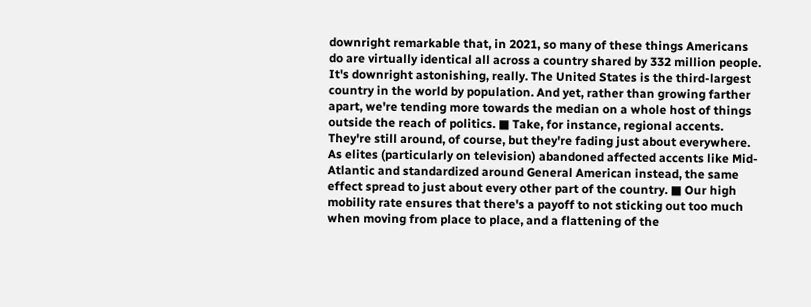downright remarkable that, in 2021, so many of these things Americans do are virtually identical all across a country shared by 332 million people. It's downright astonishing, really. The United States is the third-largest country in the world by population. And yet, rather than growing farther apart, we're tending more towards the median on a whole host of things outside the reach of politics. ■ Take, for instance, regional accents. They're still around, of course, but they're fading just about everywhere. As elites (particularly on television) abandoned affected accents like Mid-Atlantic and standardized around General American instead, the same effect spread to just about every other part of the country. ■ Our high mobility rate ensures that there's a payoff to not sticking out too much when moving from place to place, and a flattening of the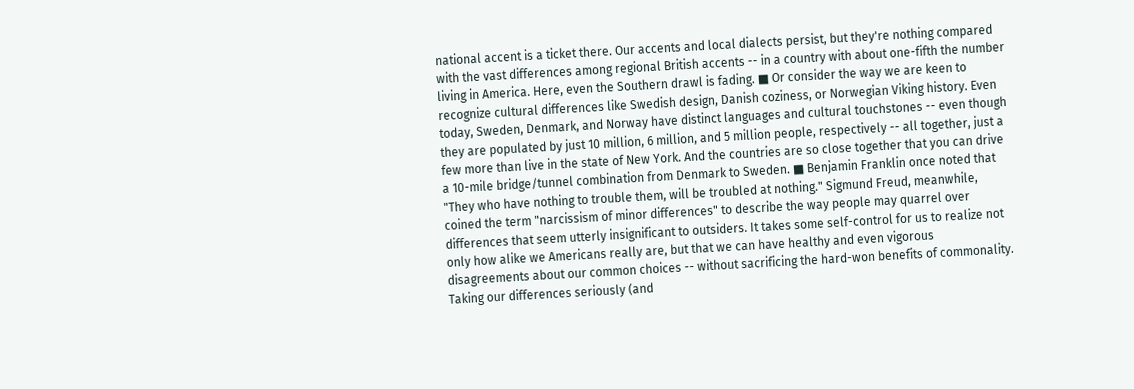national accent is a ticket there. Our accents and local dialects persist, but they're nothing compared with the vast differences among regional British accents -- in a country with about one-fifth the number living in America. Here, even the Southern drawl is fading. ■ Or consider the way we are keen to recognize cultural differences like Swedish design, Danish coziness, or Norwegian Viking history. Even today, Sweden, Denmark, and Norway have distinct languages and cultural touchstones -- even though they are populated by just 10 million, 6 million, and 5 million people, respectively -- all together, just a few more than live in the state of New York. And the countries are so close together that you can drive a 10-mile bridge/tunnel combination from Denmark to Sweden. ■ Benjamin Franklin once noted that "They who have nothing to trouble them, will be troubled at nothing." Sigmund Freud, meanwhile, coined the term "narcissism of minor differences" to describe the way people may quarrel over differences that seem utterly insignificant to outsiders. It takes some self-control for us to realize not only how alike we Americans really are, but that we can have healthy and even vigorous disagreements about our common choices -- without sacrificing the hard-won benefits of commonality. Taking our differences seriously (and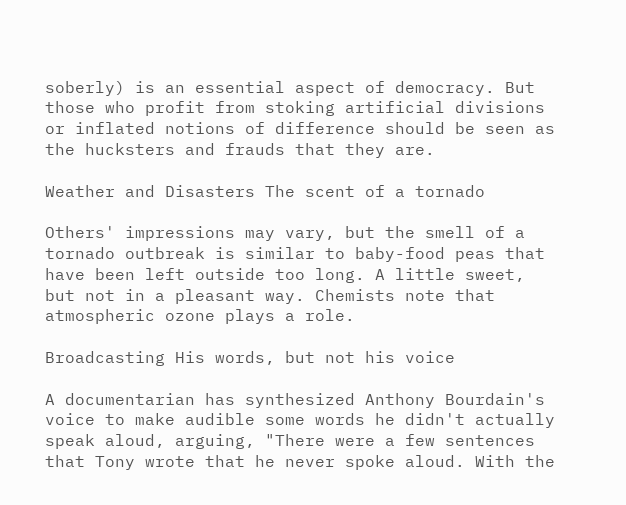soberly) is an essential aspect of democracy. But those who profit from stoking artificial divisions or inflated notions of difference should be seen as the hucksters and frauds that they are.

Weather and Disasters The scent of a tornado

Others' impressions may vary, but the smell of a tornado outbreak is similar to baby-food peas that have been left outside too long. A little sweet, but not in a pleasant way. Chemists note that atmospheric ozone plays a role.

Broadcasting His words, but not his voice

A documentarian has synthesized Anthony Bourdain's voice to make audible some words he didn't actually speak aloud, arguing, "There were a few sentences that Tony wrote that he never spoke aloud. With the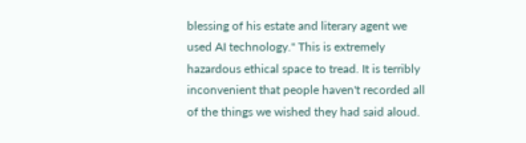blessing of his estate and literary agent we used AI technology." This is extremely hazardous ethical space to tread. It is terribly inconvenient that people haven't recorded all of the things we wished they had said aloud.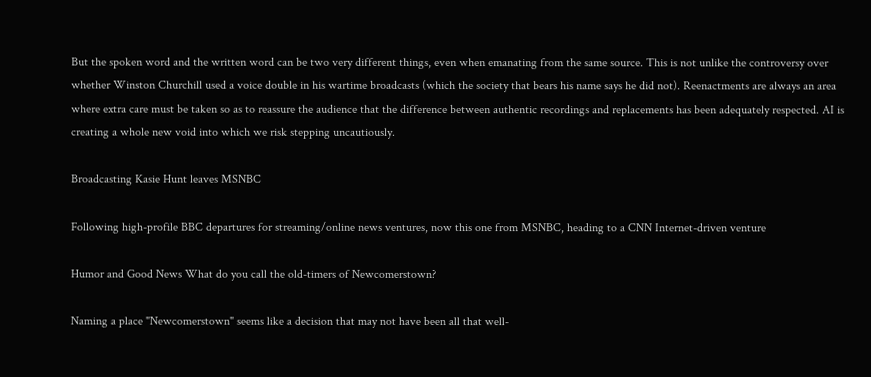But the spoken word and the written word can be two very different things, even when emanating from the same source. This is not unlike the controversy over whether Winston Churchill used a voice double in his wartime broadcasts (which the society that bears his name says he did not). Reenactments are always an area where extra care must be taken so as to reassure the audience that the difference between authentic recordings and replacements has been adequately respected. AI is creating a whole new void into which we risk stepping uncautiously.

Broadcasting Kasie Hunt leaves MSNBC

Following high-profile BBC departures for streaming/online news ventures, now this one from MSNBC, heading to a CNN Internet-driven venture

Humor and Good News What do you call the old-timers of Newcomerstown?

Naming a place "Newcomerstown" seems like a decision that may not have been all that well-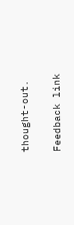thought-out.

Feedback link